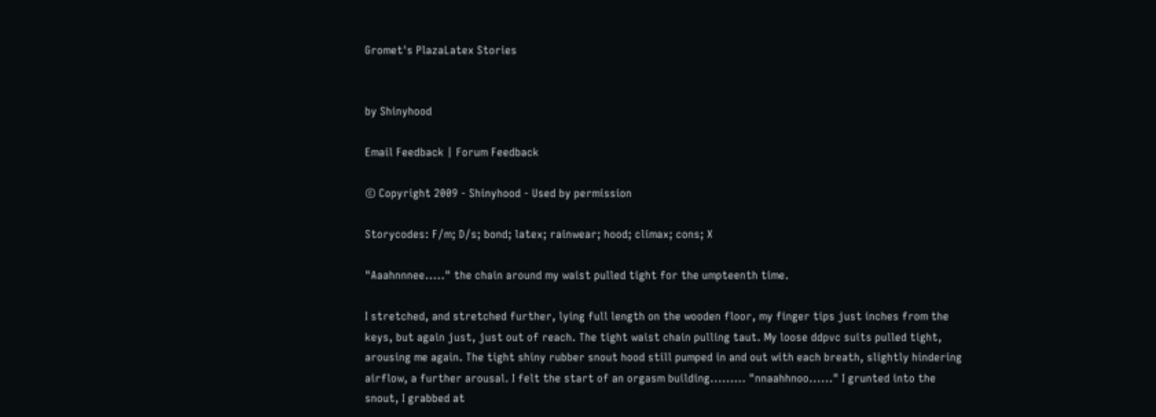Gromet's PlazaLatex Stories


by Shinyhood

Email Feedback | Forum Feedback

© Copyright 2009 - Shinyhood - Used by permission

Storycodes: F/m; D/s; bond; latex; rainwear; hood; climax; cons; X

"Aaahnnnee....." the chain around my waist pulled tight for the umpteenth time.

I stretched, and stretched further, lying full length on the wooden floor, my finger tips just inches from the keys, but again just, just out of reach. The tight waist chain pulling taut. My loose ddpvc suits pulled tight, arousing me again. The tight shiny rubber snout hood still pumped in and out with each breath, slightly hindering airflow, a further arousal. I felt the start of an orgasm building......... "nnaahhnoo......" I grunted into the snout, I grabbed at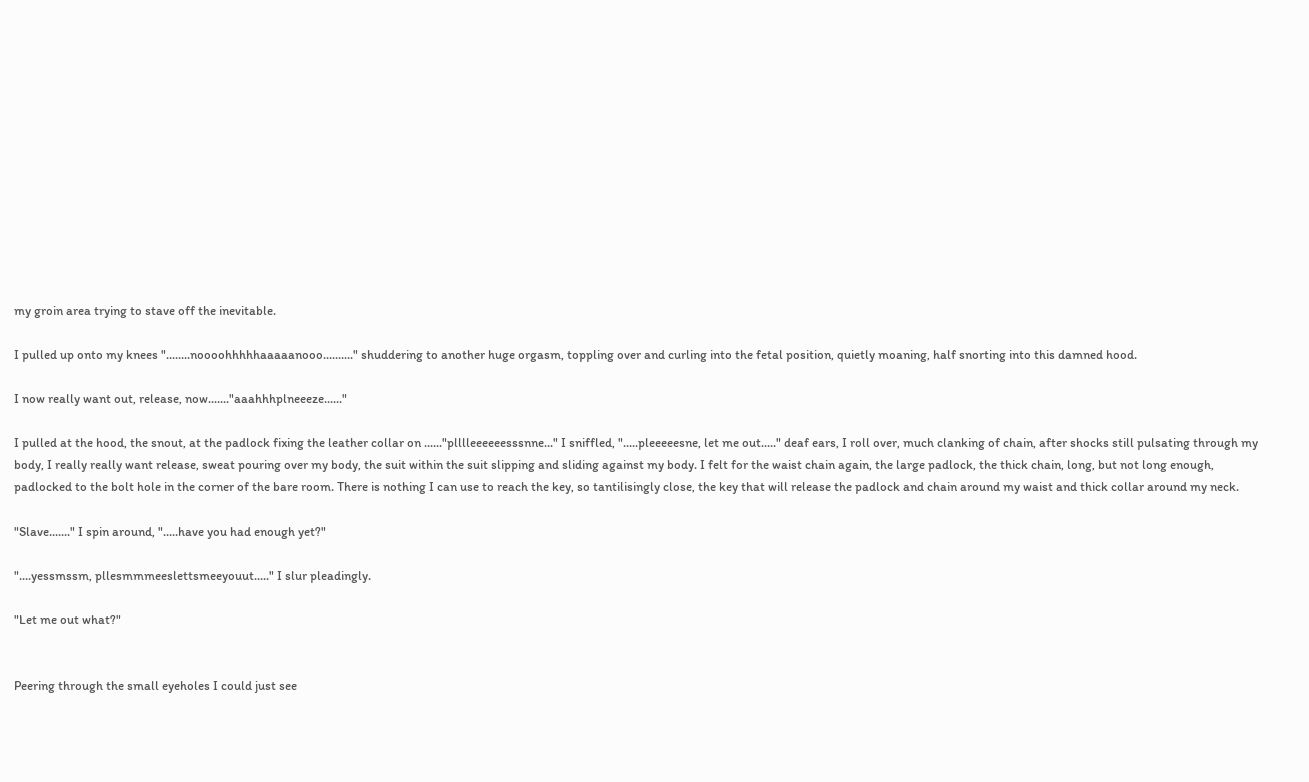my groin area trying to stave off the inevitable.

I pulled up onto my knees "........noooohhhhhaaaaanooo.........." shuddering to another huge orgasm, toppling over and curling into the fetal position, quietly moaning, half snorting into this damned hood.

I now really want out, release, now......."aaahhhplneeeze......"

I pulled at the hood, the snout, at the padlock fixing the leather collar on ......"plllleeeeeesssnne..." I sniffled, ".....pleeeeesne, let me out....." deaf ears, I roll over, much clanking of chain, after shocks still pulsating through my body, I really really want release, sweat pouring over my body, the suit within the suit slipping and sliding against my body. I felt for the waist chain again, the large padlock, the thick chain, long, but not long enough, padlocked to the bolt hole in the corner of the bare room. There is nothing I can use to reach the key, so tantilisingly close, the key that will release the padlock and chain around my waist and thick collar around my neck.

"Slave......." I spin around, ".....have you had enough yet?"

"....yessmssm, pllesmmmeeslettsmeeyouut....." I slur pleadingly.

"Let me out what?"


Peering through the small eyeholes I could just see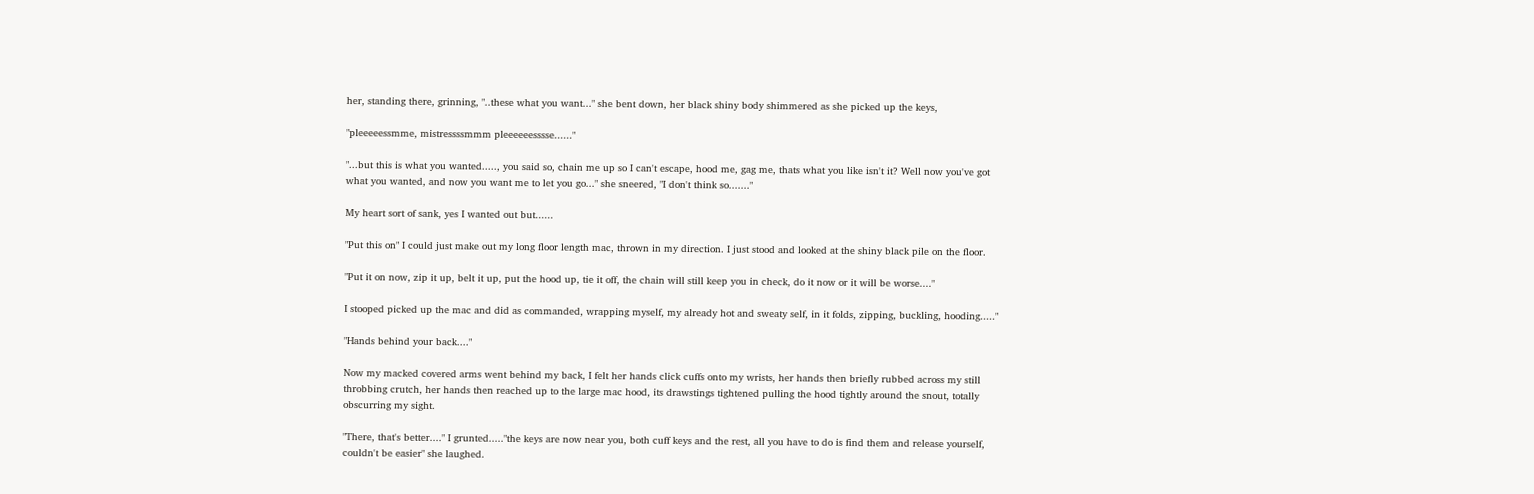her, standing there, grinning, "..these what you want..." she bent down, her black shiny body shimmered as she picked up the keys,

"pleeeeessmme, mistressssmmm pleeeeeesssse......"

"...but this is what you wanted....., you said so, chain me up so I can't escape, hood me, gag me, thats what you like isn't it? Well now you've got what you wanted, and now you want me to let you go..." she sneered, "I don't think so......."

My heart sort of sank, yes I wanted out but......

"Put this on" I could just make out my long floor length mac, thrown in my direction. I just stood and looked at the shiny black pile on the floor.

"Put it on now, zip it up, belt it up, put the hood up, tie it off, the chain will still keep you in check, do it now or it will be worse...."

I stooped picked up the mac and did as commanded, wrapping myself, my already hot and sweaty self, in it folds, zipping, buckling, hooding....."

"Hands behind your back...."

Now my macked covered arms went behind my back, I felt her hands click cuffs onto my wrists, her hands then briefly rubbed across my still throbbing crutch, her hands then reached up to the large mac hood, its drawstings tightened pulling the hood tightly around the snout, totally obscurring my sight.

"There, that's better...." I grunted....."the keys are now near you, both cuff keys and the rest, all you have to do is find them and release yourself, couldn't be easier" she laughed.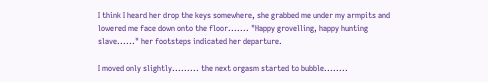I think I heard her drop the keys somewhere, she grabbed me under my armpits and lowered me face down onto the floor....... "Happy grovelling, happy hunting slave......" her footsteps indicated her departure.

I moved only slightly......... the next orgasm started to bubble........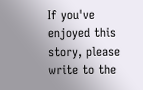If you've enjoyed this story, please write to the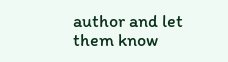author and let them know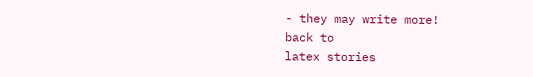- they may write more!
back to
latex stories